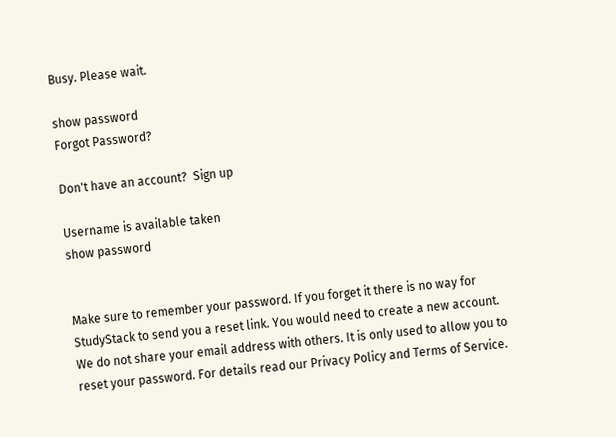Busy. Please wait.

show password
Forgot Password?

Don't have an account?  Sign up

Username is available taken
show password


Make sure to remember your password. If you forget it there is no way for StudyStack to send you a reset link. You would need to create a new account.
We do not share your email address with others. It is only used to allow you to reset your password. For details read our Privacy Policy and Terms of Service.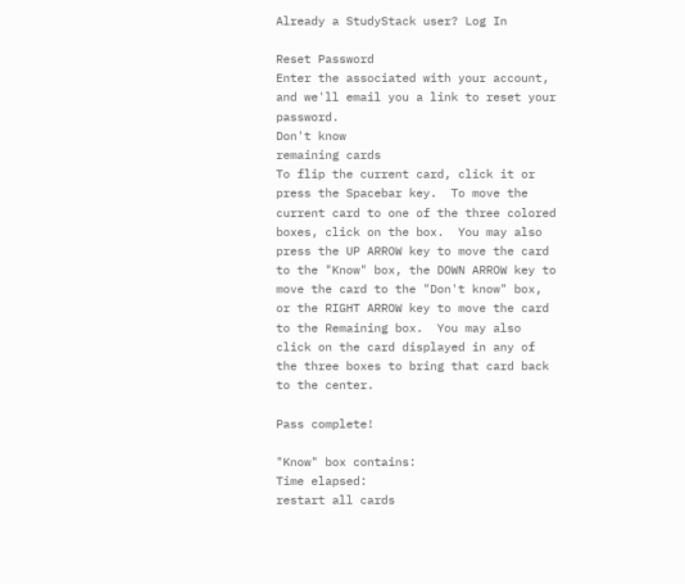Already a StudyStack user? Log In

Reset Password
Enter the associated with your account, and we'll email you a link to reset your password.
Don't know
remaining cards
To flip the current card, click it or press the Spacebar key.  To move the current card to one of the three colored boxes, click on the box.  You may also press the UP ARROW key to move the card to the "Know" box, the DOWN ARROW key to move the card to the "Don't know" box, or the RIGHT ARROW key to move the card to the Remaining box.  You may also click on the card displayed in any of the three boxes to bring that card back to the center.

Pass complete!

"Know" box contains:
Time elapsed:
restart all cards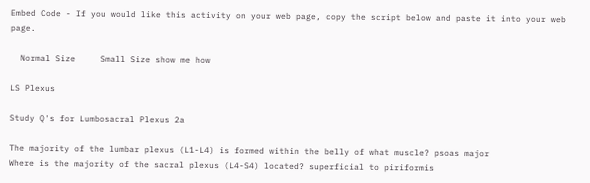Embed Code - If you would like this activity on your web page, copy the script below and paste it into your web page.

  Normal Size     Small Size show me how

LS Plexus

Study Q's for Lumbosacral Plexus 2a

The majority of the lumbar plexus (L1-L4) is formed within the belly of what muscle? psoas major
Where is the majority of the sacral plexus (L4-S4) located? superficial to piriformis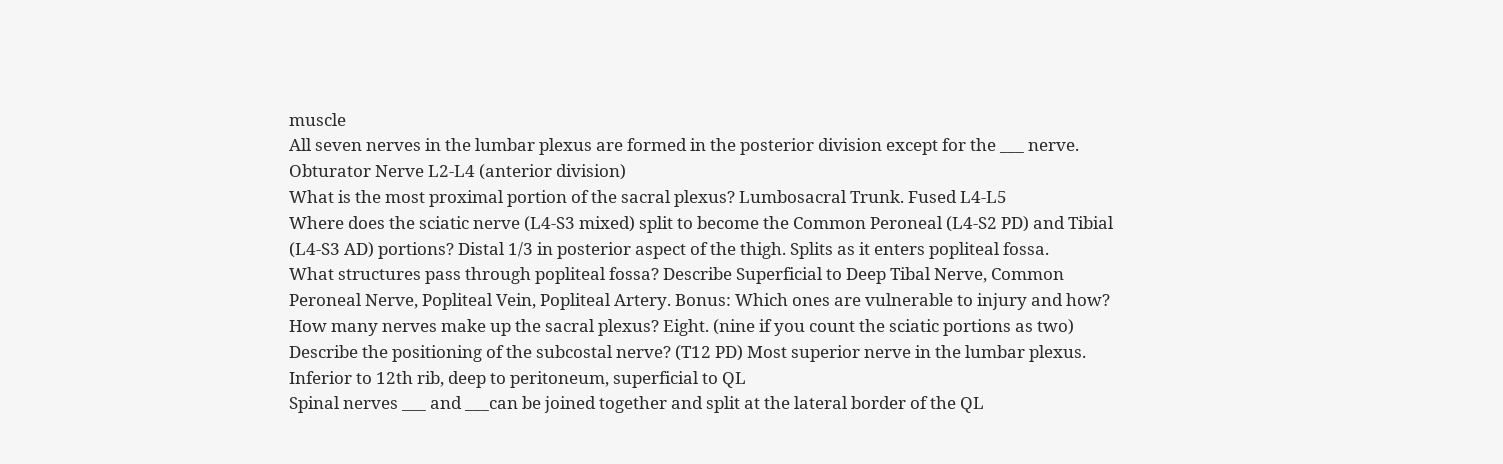muscle
All seven nerves in the lumbar plexus are formed in the posterior division except for the ___ nerve. Obturator Nerve L2-L4 (anterior division)
What is the most proximal portion of the sacral plexus? Lumbosacral Trunk. Fused L4-L5
Where does the sciatic nerve (L4-S3 mixed) split to become the Common Peroneal (L4-S2 PD) and Tibial (L4-S3 AD) portions? Distal 1/3 in posterior aspect of the thigh. Splits as it enters popliteal fossa.
What structures pass through popliteal fossa? Describe Superficial to Deep Tibal Nerve, Common Peroneal Nerve, Popliteal Vein, Popliteal Artery. Bonus: Which ones are vulnerable to injury and how?
How many nerves make up the sacral plexus? Eight. (nine if you count the sciatic portions as two)
Describe the positioning of the subcostal nerve? (T12 PD) Most superior nerve in the lumbar plexus. Inferior to 12th rib, deep to peritoneum, superficial to QL
Spinal nerves ___ and ___can be joined together and split at the lateral border of the QL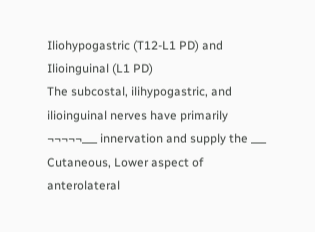Iliohypogastric (T12-L1 PD) and Ilioinguinal (L1 PD)
The subcostal, ilihypogastric, and ilioinguinal nerves have primarily ¬¬¬¬¬___ innervation and supply the ___ Cutaneous, Lower aspect of anterolateral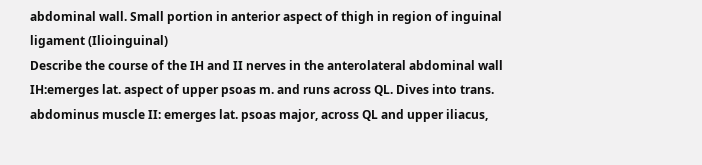abdominal wall. Small portion in anterior aspect of thigh in region of inguinal ligament (Ilioinguinal)
Describe the course of the IH and II nerves in the anterolateral abdominal wall IH:emerges lat. aspect of upper psoas m. and runs across QL. Dives into trans. abdominus muscle II: emerges lat. psoas major, across QL and upper iliacus,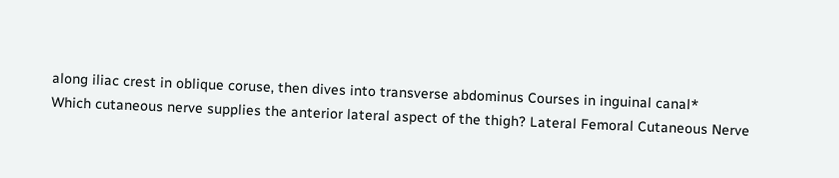along iliac crest in oblique coruse, then dives into transverse abdominus Courses in inguinal canal*
Which cutaneous nerve supplies the anterior lateral aspect of the thigh? Lateral Femoral Cutaneous Nerve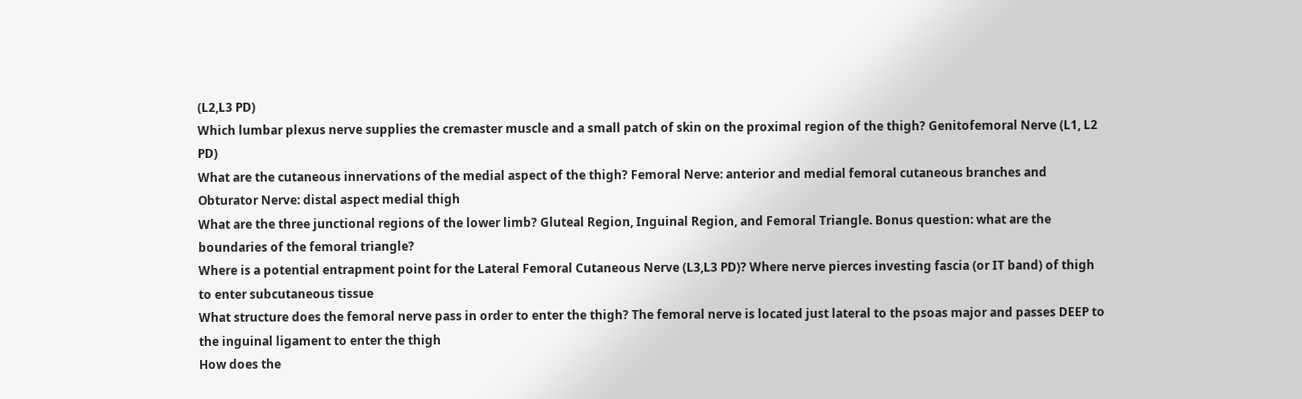(L2,L3 PD)
Which lumbar plexus nerve supplies the cremaster muscle and a small patch of skin on the proximal region of the thigh? Genitofemoral Nerve (L1, L2 PD)
What are the cutaneous innervations of the medial aspect of the thigh? Femoral Nerve: anterior and medial femoral cutaneous branches and Obturator Nerve: distal aspect medial thigh
What are the three junctional regions of the lower limb? Gluteal Region, Inguinal Region, and Femoral Triangle. Bonus question: what are the boundaries of the femoral triangle?
Where is a potential entrapment point for the Lateral Femoral Cutaneous Nerve (L3,L3 PD)? Where nerve pierces investing fascia (or IT band) of thigh to enter subcutaneous tissue
What structure does the femoral nerve pass in order to enter the thigh? The femoral nerve is located just lateral to the psoas major and passes DEEP to the inguinal ligament to enter the thigh
How does the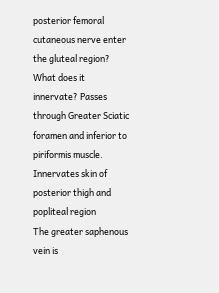posterior femoral cutaneous nerve enter the gluteal region? What does it innervate? Passes through Greater Sciatic foramen and inferior to piriformis muscle. Innervates skin of posterior thigh and popliteal region
The greater saphenous vein is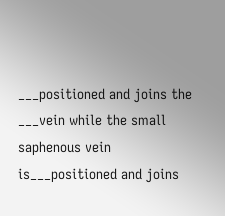___positioned and joins the ___vein while the small saphenous vein is___positioned and joins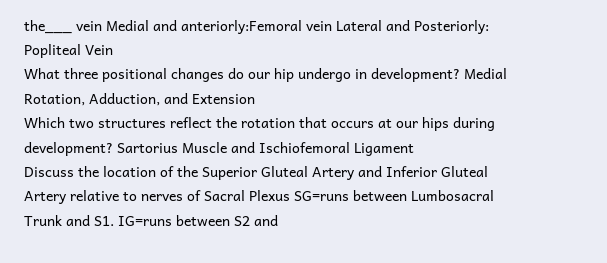the___ vein Medial and anteriorly:Femoral vein Lateral and Posteriorly: Popliteal Vein
What three positional changes do our hip undergo in development? Medial Rotation, Adduction, and Extension
Which two structures reflect the rotation that occurs at our hips during development? Sartorius Muscle and Ischiofemoral Ligament
Discuss the location of the Superior Gluteal Artery and Inferior Gluteal Artery relative to nerves of Sacral Plexus SG=runs between Lumbosacral Trunk and S1. IG=runs between S2 and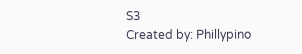S3
Created by: Phillypino